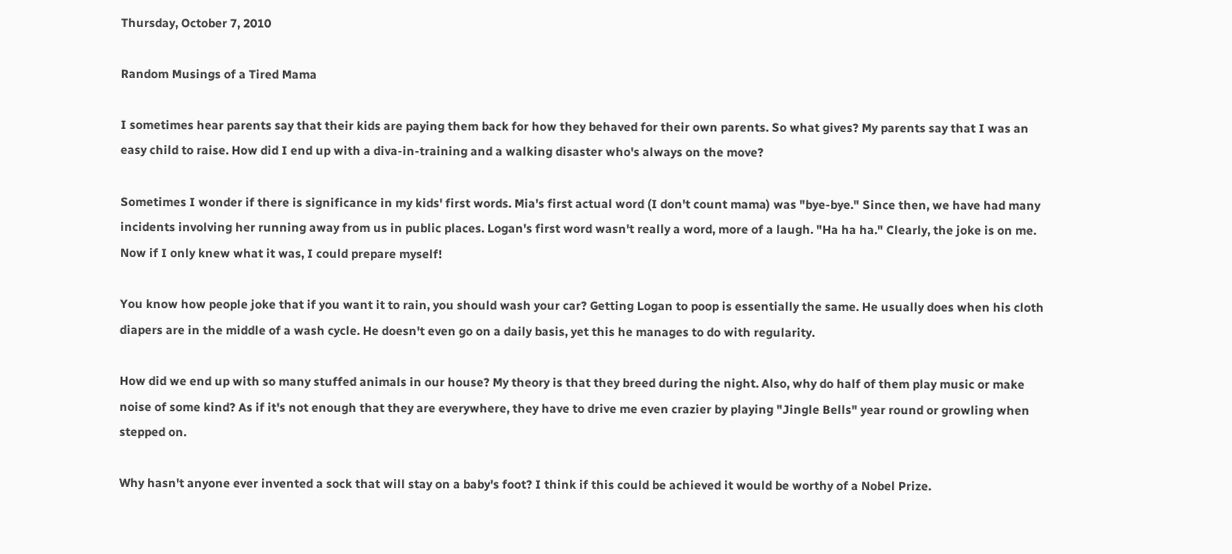Thursday, October 7, 2010

Random Musings of a Tired Mama

I sometimes hear parents say that their kids are paying them back for how they behaved for their own parents. So what gives? My parents say that I was an easy child to raise. How did I end up with a diva-in-training and a walking disaster who's always on the move?

Sometimes I wonder if there is significance in my kids' first words. Mia's first actual word (I don't count mama) was "bye-bye." Since then, we have had many incidents involving her running away from us in public places. Logan's first word wasn't really a word, more of a laugh. "Ha ha ha." Clearly, the joke is on me. Now if I only knew what it was, I could prepare myself!

You know how people joke that if you want it to rain, you should wash your car? Getting Logan to poop is essentially the same. He usually does when his cloth diapers are in the middle of a wash cycle. He doesn't even go on a daily basis, yet this he manages to do with regularity.

How did we end up with so many stuffed animals in our house? My theory is that they breed during the night. Also, why do half of them play music or make noise of some kind? As if it's not enough that they are everywhere, they have to drive me even crazier by playing "Jingle Bells" year round or growling when stepped on.

Why hasn't anyone ever invented a sock that will stay on a baby's foot? I think if this could be achieved it would be worthy of a Nobel Prize.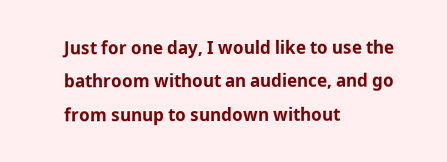Just for one day, I would like to use the bathroom without an audience, and go from sunup to sundown without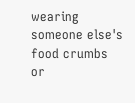wearing someone else's food crumbs or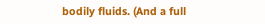bodily fluids. (And a full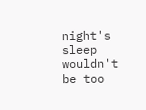night's sleep wouldn't be too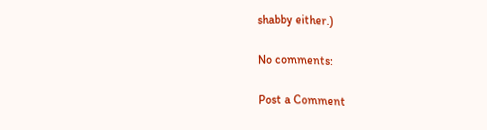shabby either.)

No comments:

Post a Comment